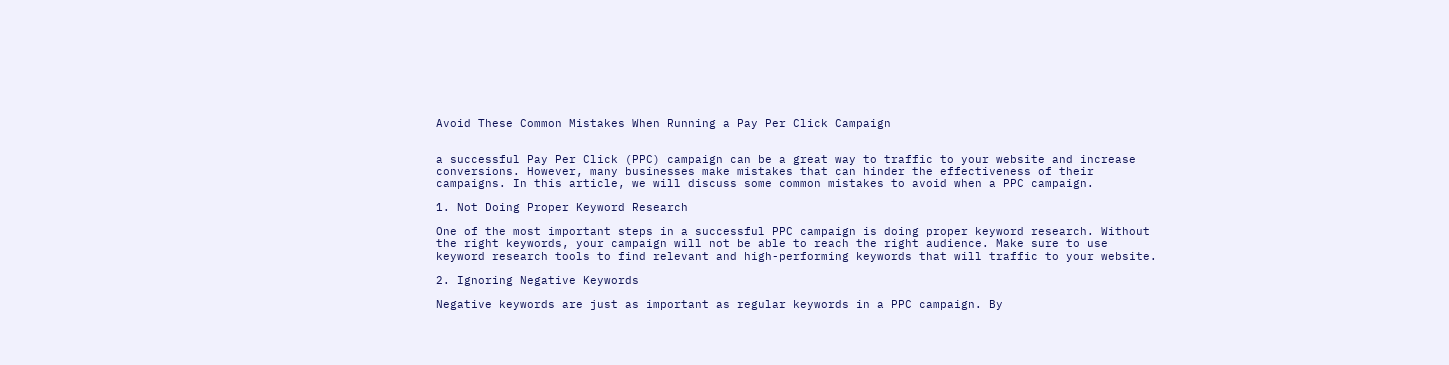Avoid These Common Mistakes When Running a Pay Per Click Campaign


a successful Pay Per Click (PPC) campaign can be a great way to traffic to your website and increase conversions. However, many businesses make mistakes that can hinder the effectiveness of their campaigns. In this article, we will discuss some common mistakes to avoid when a PPC campaign.

1. Not Doing Proper Keyword Research

One of the most important steps in a successful PPC campaign is doing proper keyword research. Without the right keywords, your campaign will not be able to reach the right audience. Make sure to use keyword research tools to find relevant and high-performing keywords that will traffic to your website.

2. Ignoring Negative Keywords

Negative keywords are just as important as regular keywords in a PPC campaign. By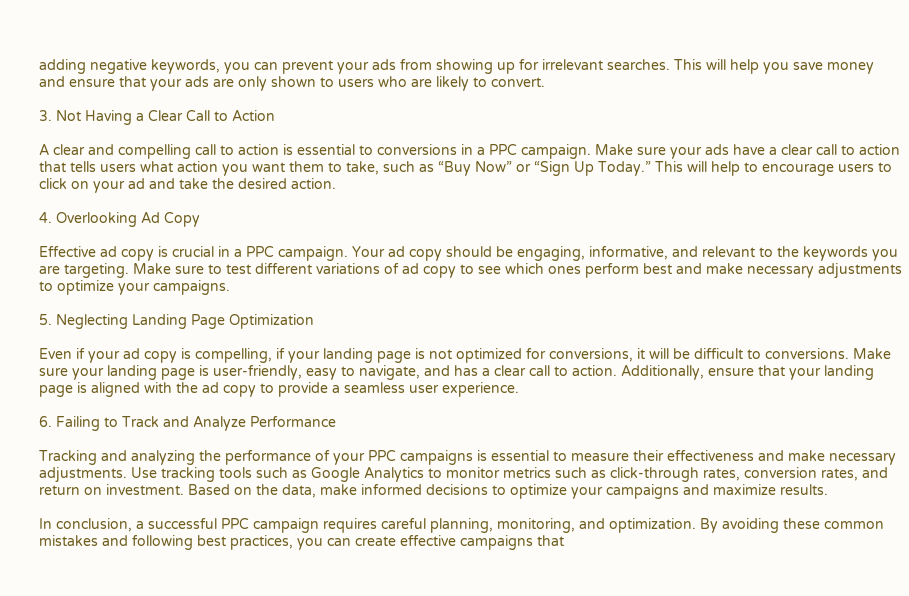adding negative keywords, you can prevent your ads from showing up for irrelevant searches. This will help you save money and ensure that your ads are only shown to users who are likely to convert.

3. Not Having a Clear Call to Action

A clear and compelling call to action is essential to conversions in a PPC campaign. Make sure your ads have a clear call to action that tells users what action you want them to take, such as “Buy Now” or “Sign Up Today.” This will help to encourage users to click on your ad and take the desired action.

4. Overlooking Ad Copy

Effective ad copy is crucial in a PPC campaign. Your ad copy should be engaging, informative, and relevant to the keywords you are targeting. Make sure to test different variations of ad copy to see which ones perform best and make necessary adjustments to optimize your campaigns.

5. Neglecting Landing Page Optimization

Even if your ad copy is compelling, if your landing page is not optimized for conversions, it will be difficult to conversions. Make sure your landing page is user-friendly, easy to navigate, and has a clear call to action. Additionally, ensure that your landing page is aligned with the ad copy to provide a seamless user experience.

6. Failing to Track and Analyze Performance

Tracking and analyzing the performance of your PPC campaigns is essential to measure their effectiveness and make necessary adjustments. Use tracking tools such as Google Analytics to monitor metrics such as click-through rates, conversion rates, and return on investment. Based on the data, make informed decisions to optimize your campaigns and maximize results.

In conclusion, a successful PPC campaign requires careful planning, monitoring, and optimization. By avoiding these common mistakes and following best practices, you can create effective campaigns that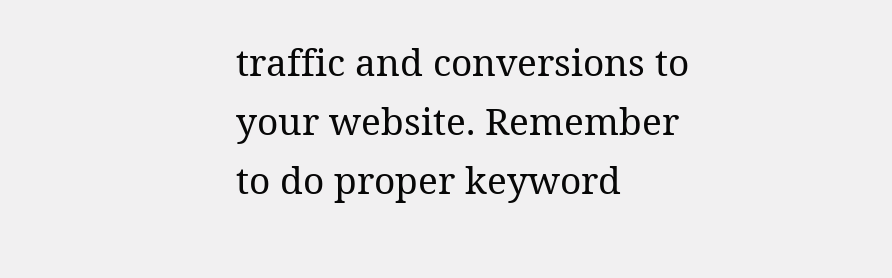traffic and conversions to your website. Remember to do proper keyword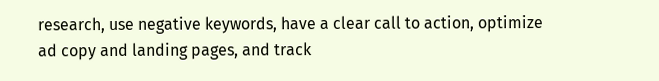research, use negative keywords, have a clear call to action, optimize ad copy and landing pages, and track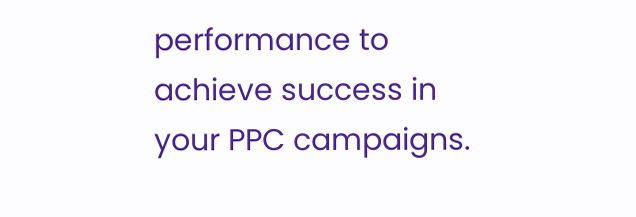performance to achieve success in your PPC campaigns.